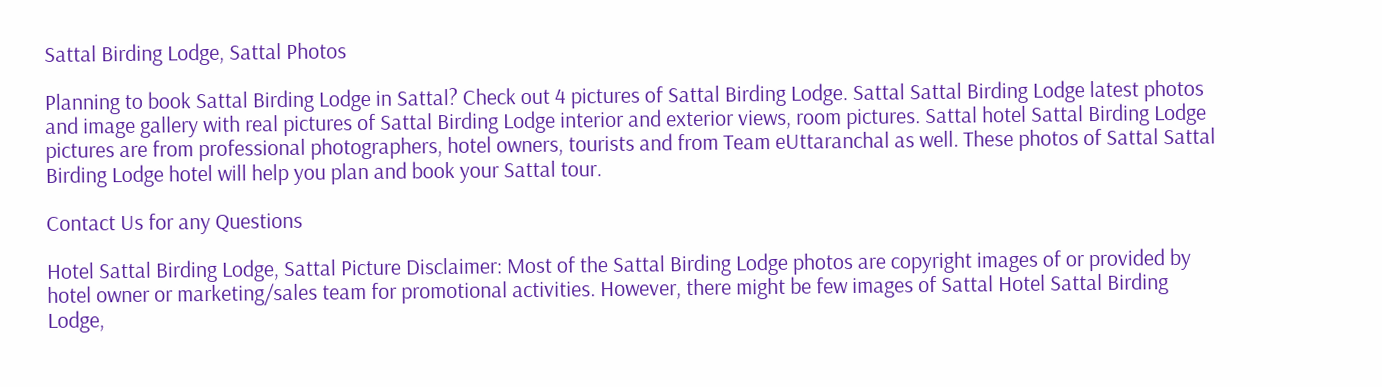Sattal Birding Lodge, Sattal Photos

Planning to book Sattal Birding Lodge in Sattal? Check out 4 pictures of Sattal Birding Lodge. Sattal Sattal Birding Lodge latest photos and image gallery with real pictures of Sattal Birding Lodge interior and exterior views, room pictures. Sattal hotel Sattal Birding Lodge pictures are from professional photographers, hotel owners, tourists and from Team eUttaranchal as well. These photos of Sattal Sattal Birding Lodge hotel will help you plan and book your Sattal tour.

Contact Us for any Questions

Hotel Sattal Birding Lodge, Sattal Picture Disclaimer: Most of the Sattal Birding Lodge photos are copyright images of or provided by hotel owner or marketing/sales team for promotional activities. However, there might be few images of Sattal Hotel Sattal Birding Lodge,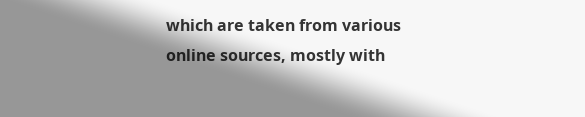which are taken from various online sources, mostly with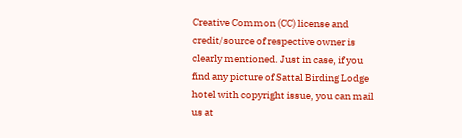Creative Common (CC) license and credit/source of respective owner is clearly mentioned. Just in case, if you find any picture of Sattal Birding Lodge hotel with copyright issue, you can mail us at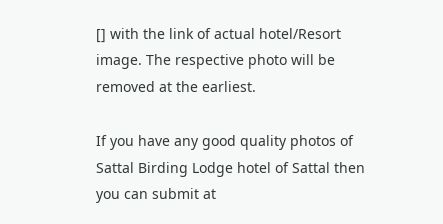[] with the link of actual hotel/Resort image. The respective photo will be removed at the earliest.

If you have any good quality photos of Sattal Birding Lodge hotel of Sattal then you can submit at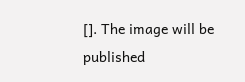[]. The image will be published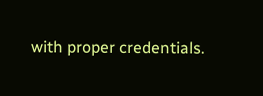with proper credentials.